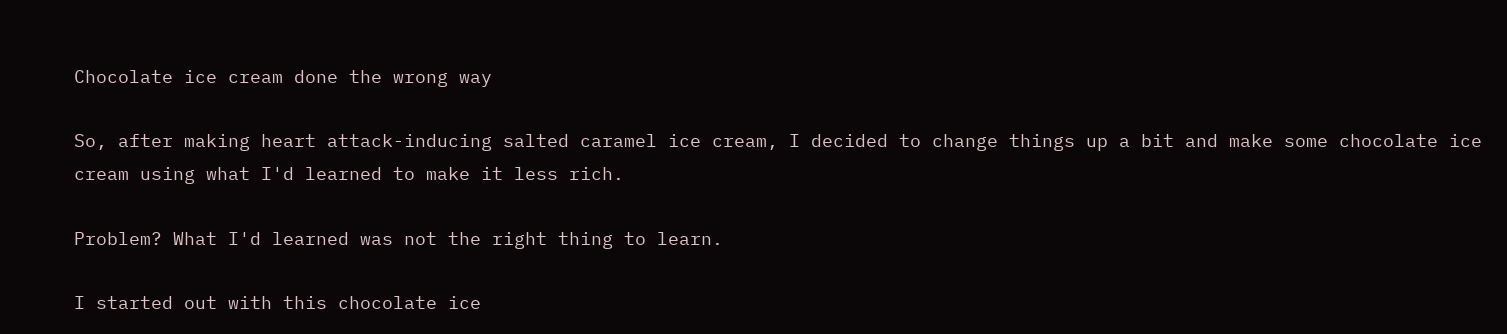Chocolate ice cream done the wrong way

So, after making heart attack-inducing salted caramel ice cream, I decided to change things up a bit and make some chocolate ice cream using what I'd learned to make it less rich.

Problem? What I'd learned was not the right thing to learn.

I started out with this chocolate ice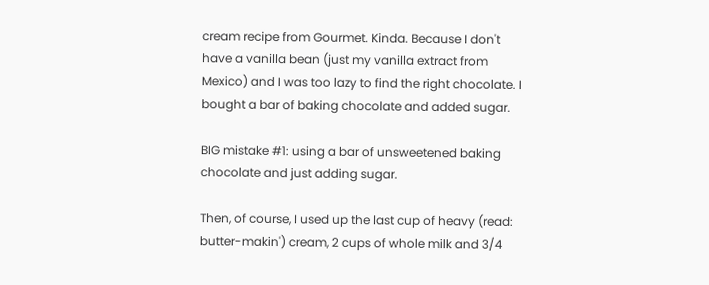cream recipe from Gourmet. Kinda. Because I don't have a vanilla bean (just my vanilla extract from Mexico) and I was too lazy to find the right chocolate. I bought a bar of baking chocolate and added sugar.

BIG mistake #1: using a bar of unsweetened baking chocolate and just adding sugar.

Then, of course, I used up the last cup of heavy (read: butter-makin') cream, 2 cups of whole milk and 3/4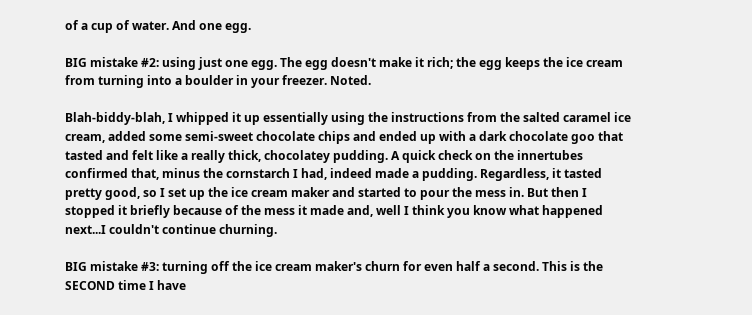of a cup of water. And one egg.

BIG mistake #2: using just one egg. The egg doesn't make it rich; the egg keeps the ice cream from turning into a boulder in your freezer. Noted.

Blah-biddy-blah, I whipped it up essentially using the instructions from the salted caramel ice cream, added some semi-sweet chocolate chips and ended up with a dark chocolate goo that tasted and felt like a really thick, chocolatey pudding. A quick check on the innertubes confirmed that, minus the cornstarch I had, indeed made a pudding. Regardless, it tasted pretty good, so I set up the ice cream maker and started to pour the mess in. But then I stopped it briefly because of the mess it made and, well I think you know what happened next...I couldn't continue churning.

BIG mistake #3: turning off the ice cream maker's churn for even half a second. This is the SECOND time I have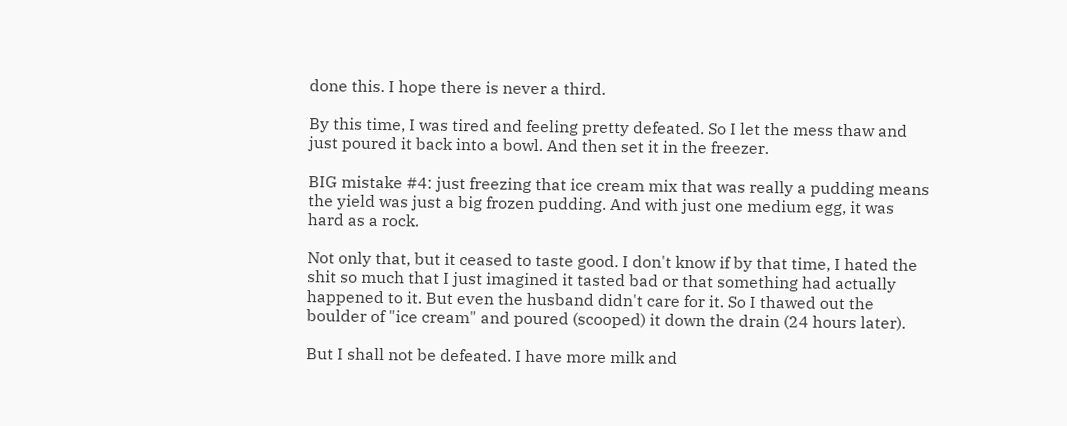done this. I hope there is never a third.

By this time, I was tired and feeling pretty defeated. So I let the mess thaw and just poured it back into a bowl. And then set it in the freezer.

BIG mistake #4: just freezing that ice cream mix that was really a pudding means the yield was just a big frozen pudding. And with just one medium egg, it was hard as a rock.

Not only that, but it ceased to taste good. I don't know if by that time, I hated the shit so much that I just imagined it tasted bad or that something had actually happened to it. But even the husband didn't care for it. So I thawed out the boulder of "ice cream" and poured (scooped) it down the drain (24 hours later).

But I shall not be defeated. I have more milk and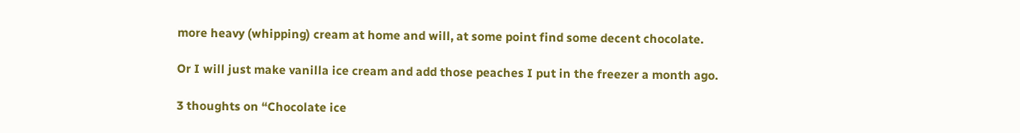more heavy (whipping) cream at home and will, at some point find some decent chocolate.

Or I will just make vanilla ice cream and add those peaches I put in the freezer a month ago.

3 thoughts on “Chocolate ice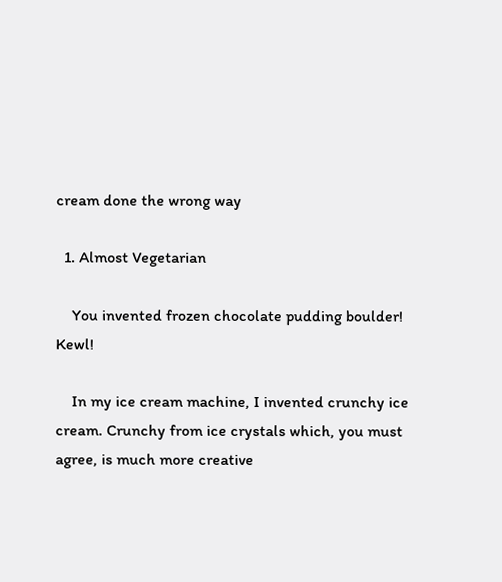cream done the wrong way

  1. Almost Vegetarian

    You invented frozen chocolate pudding boulder! Kewl!

    In my ice cream machine, I invented crunchy ice cream. Crunchy from ice crystals which, you must agree, is much more creative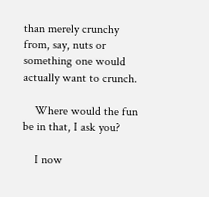than merely crunchy from, say, nuts or something one would actually want to crunch.

    Where would the fun be in that, I ask you?

    I now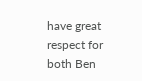have great respect for both Ben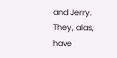and Jerry. They, alas, have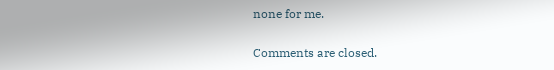none for me.


Comments are closed.